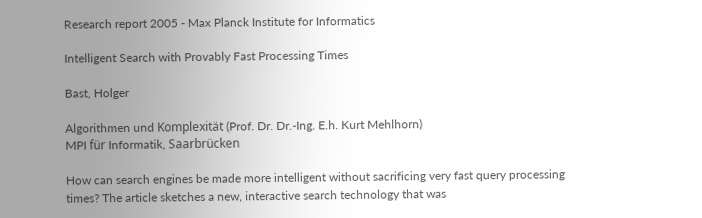Research report 2005 - Max Planck Institute for Informatics

Intelligent Search with Provably Fast Processing Times

Bast, Holger

Algorithmen und Komplexität (Prof. Dr. Dr.-Ing. E.h. Kurt Mehlhorn)
MPI für Informatik, Saarbrücken

How can search engines be made more intelligent without sacrificing very fast query processing times? The article sketches a new, interactive search technology that was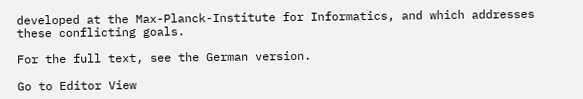developed at the Max-Planck-Institute for Informatics, and which addresses these conflicting goals.

For the full text, see the German version.

Go to Editor View